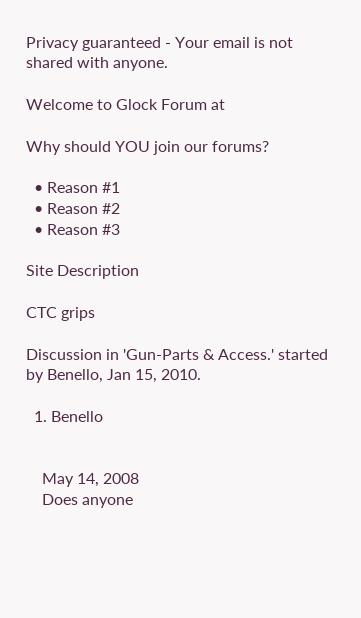Privacy guaranteed - Your email is not shared with anyone.

Welcome to Glock Forum at

Why should YOU join our forums?

  • Reason #1
  • Reason #2
  • Reason #3

Site Description

CTC grips

Discussion in 'Gun-Parts & Access.' started by Benello, Jan 15, 2010.

  1. Benello


    May 14, 2008
    Does anyone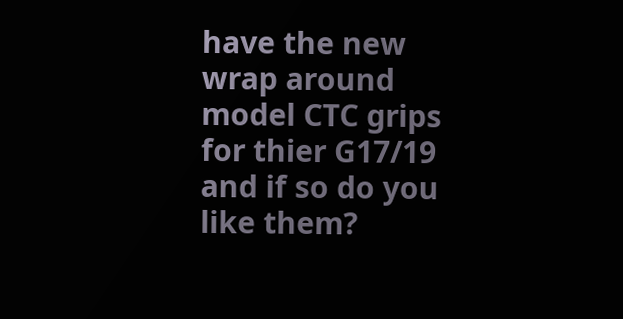have the new wrap around model CTC grips for thier G17/19 and if so do you like them?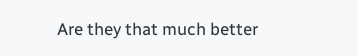Are they that much better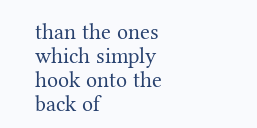than the ones which simply hook onto the back of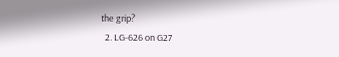the grip?
  2. LG-626 on G27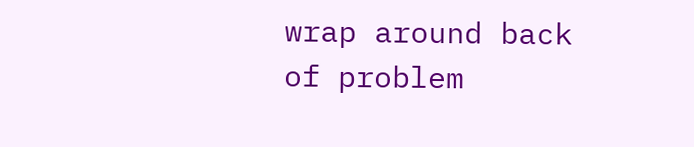wrap around back of problem